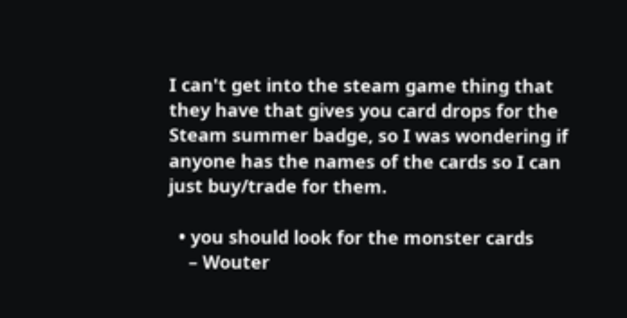I can't get into the steam game thing that they have that gives you card drops for the Steam summer badge, so I was wondering if anyone has the names of the cards so I can just buy/trade for them.

  • you should look for the monster cards
    – Wouter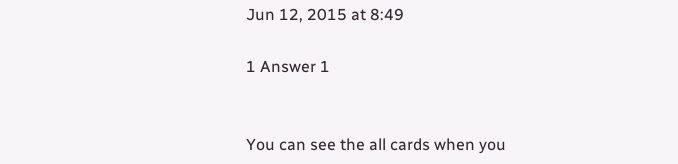Jun 12, 2015 at 8:49

1 Answer 1


You can see the all cards when you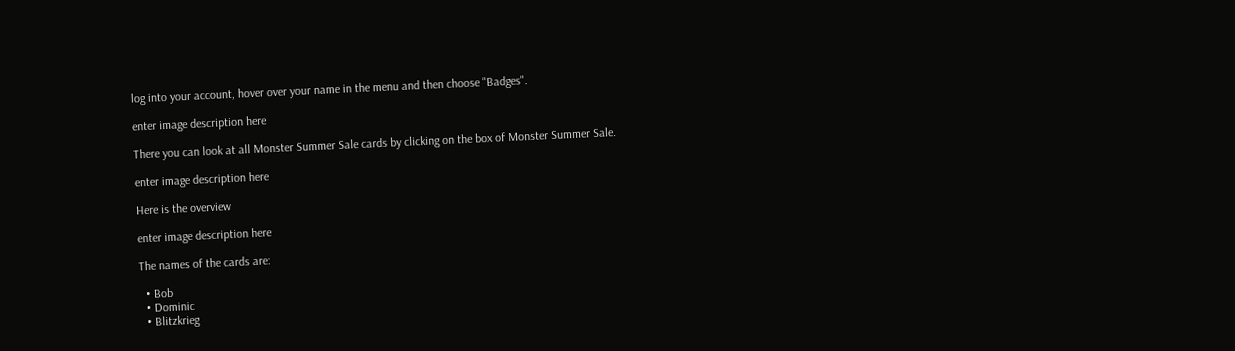log into your account, hover over your name in the menu and then choose "Badges".

enter image description here

There you can look at all Monster Summer Sale cards by clicking on the box of Monster Summer Sale.

enter image description here

Here is the overview

enter image description here

The names of the cards are:

  • Bob
  • Dominic
  • Blitzkrieg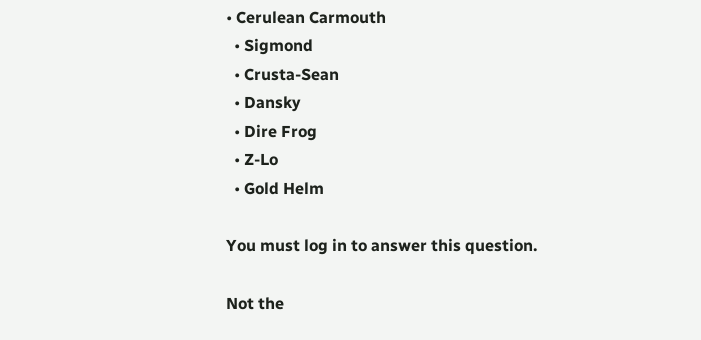• Cerulean Carmouth
  • Sigmond
  • Crusta-Sean
  • Dansky
  • Dire Frog
  • Z-Lo
  • Gold Helm

You must log in to answer this question.

Not the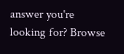answer you're looking for? Browse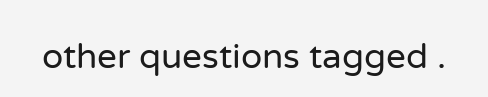other questions tagged .